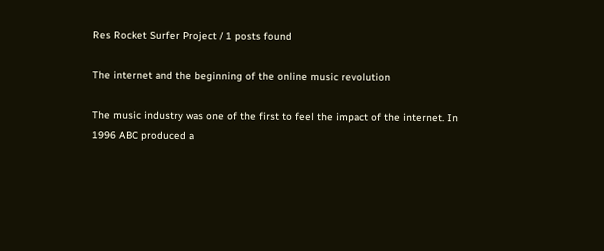Res Rocket Surfer Project / 1 posts found

The internet and the beginning of the online music revolution

The music industry was one of the first to feel the impact of the internet. In 1996 ABC produced a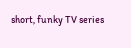short, funky TV series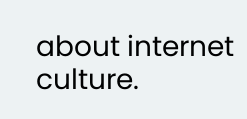about internet culture.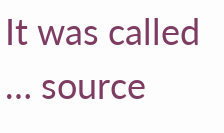It was called … source